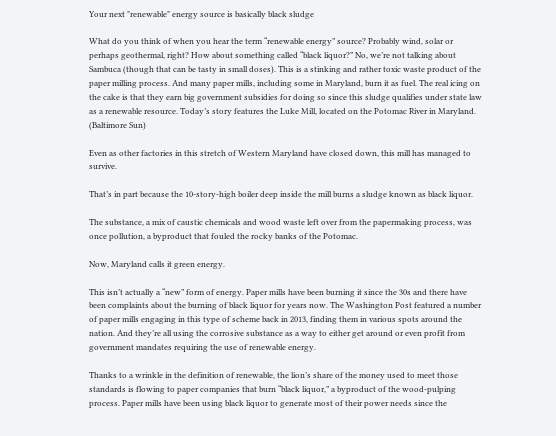Your next "renewable" energy source is basically black sludge

What do you think of when you hear the term “renewable energy” source? Probably wind, solar or perhaps geothermal, right? How about something called “black liquor?” No, we’re not talking about Sambuca (though that can be tasty in small doses). This is a stinking and rather toxic waste product of the paper milling process. And many paper mills, including some in Maryland, burn it as fuel. The real icing on the cake is that they earn big government subsidies for doing so since this sludge qualifies under state law as a renewable resource. Today’s story features the Luke Mill, located on the Potomac River in Maryland. (Baltimore Sun)

Even as other factories in this stretch of Western Maryland have closed down, this mill has managed to survive.

That’s in part because the 10-story-high boiler deep inside the mill burns a sludge known as black liquor.

The substance, a mix of caustic chemicals and wood waste left over from the papermaking process, was once pollution, a byproduct that fouled the rocky banks of the Potomac.

Now, Maryland calls it green energy.

This isn’t actually a “new” form of energy. Paper mills have been burning it since the 30s and there have been complaints about the burning of black liquor for years now. The Washington Post featured a number of paper mills engaging in this type of scheme back in 2013, finding them in various spots around the nation. And they’re all using the corrosive substance as a way to either get around or even profit from government mandates requiring the use of renewable energy.

Thanks to a wrinkle in the definition of renewable, the lion’s share of the money used to meet those standards is flowing to paper companies that burn “black liquor,” a byproduct of the wood-pulping process. Paper mills have been using black liquor to generate most of their power needs since the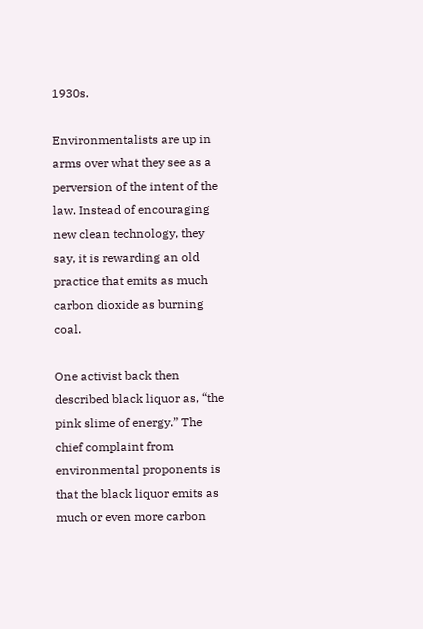1930s.

Environmentalists are up in arms over what they see as a perversion of the intent of the law. Instead of encouraging new clean technology, they say, it is rewarding an old practice that emits as much carbon dioxide as burning coal.

One activist back then described black liquor as, “the pink slime of energy.” The chief complaint from environmental proponents is that the black liquor emits as much or even more carbon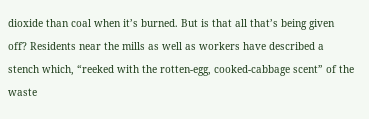dioxide than coal when it’s burned. But is that all that’s being given off? Residents near the mills as well as workers have described a stench which, “reeked with the rotten-egg, cooked-cabbage scent” of the waste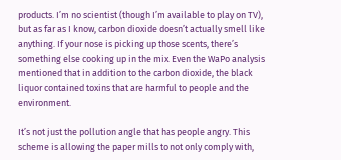products. I’m no scientist (though I’m available to play on TV), but as far as I know, carbon dioxide doesn’t actually smell like anything. If your nose is picking up those scents, there’s something else cooking up in the mix. Even the WaPo analysis mentioned that in addition to the carbon dioxide, the black liquor contained toxins that are harmful to people and the environment.

It’s not just the pollution angle that has people angry. This scheme is allowing the paper mills to not only comply with,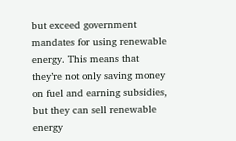but exceed government mandates for using renewable energy. This means that they’re not only saving money on fuel and earning subsidies, but they can sell renewable energy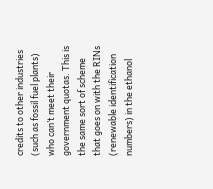credits to other industries (such as fossil fuel plants) who can’t meet their government quotas. This is the same sort of scheme that goes on with the RINs (renewable identification numbers) in the ethanol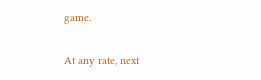game.

At any rate, next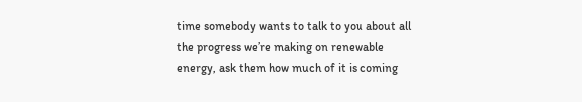time somebody wants to talk to you about all the progress we’re making on renewable energy, ask them how much of it is coming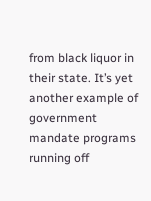from black liquor in their state. It’s yet another example of government mandate programs running off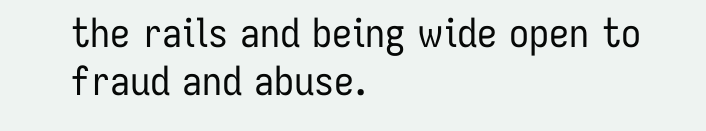the rails and being wide open to fraud and abuse.